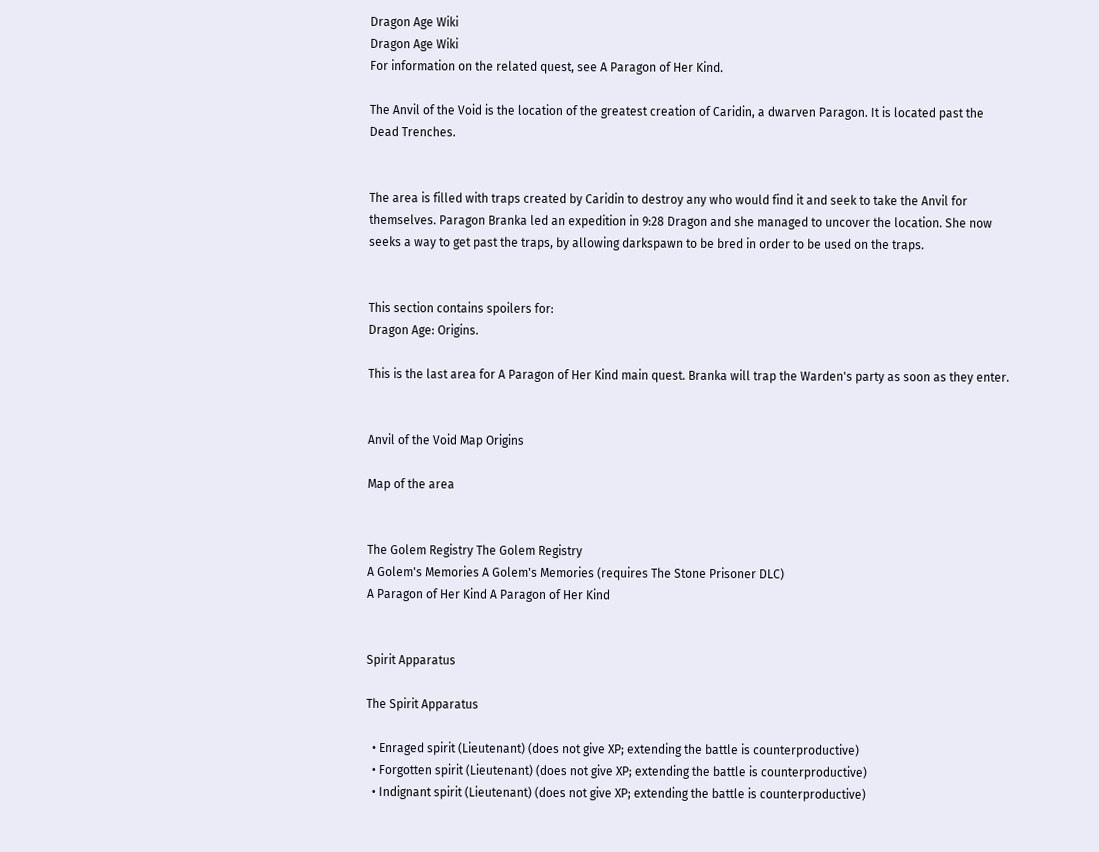Dragon Age Wiki
Dragon Age Wiki
For information on the related quest, see A Paragon of Her Kind.

The Anvil of the Void is the location of the greatest creation of Caridin, a dwarven Paragon. It is located past the Dead Trenches.


The area is filled with traps created by Caridin to destroy any who would find it and seek to take the Anvil for themselves. Paragon Branka led an expedition in 9:28 Dragon and she managed to uncover the location. She now seeks a way to get past the traps, by allowing darkspawn to be bred in order to be used on the traps.


This section contains spoilers for:
Dragon Age: Origins.

This is the last area for A Paragon of Her Kind main quest. Branka will trap the Warden's party as soon as they enter.


Anvil of the Void Map Origins

Map of the area


The Golem Registry The Golem Registry
A Golem's Memories A Golem's Memories (requires The Stone Prisoner DLC)
A Paragon of Her Kind A Paragon of Her Kind


Spirit Apparatus

The Spirit Apparatus

  • Enraged spirit (Lieutenant) (does not give XP; extending the battle is counterproductive)
  • Forgotten spirit (Lieutenant) (does not give XP; extending the battle is counterproductive)
  • Indignant spirit (Lieutenant) (does not give XP; extending the battle is counterproductive)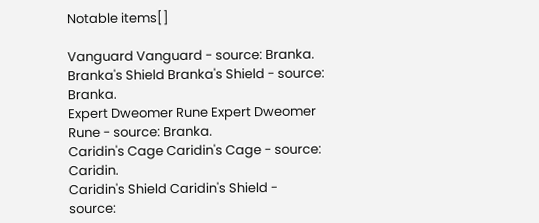Notable items[]

Vanguard Vanguard - source: Branka.
Branka's Shield Branka's Shield - source: Branka.
Expert Dweomer Rune Expert Dweomer Rune - source: Branka.
Caridin's Cage Caridin's Cage - source: Caridin.
Caridin's Shield Caridin's Shield - source: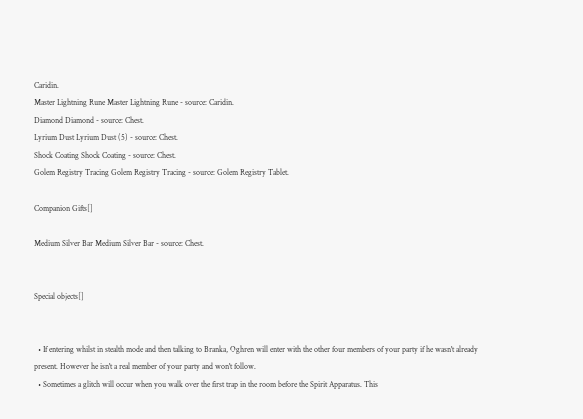Caridin.
Master Lightning Rune Master Lightning Rune - source: Caridin.
Diamond Diamond - source: Chest.
Lyrium Dust Lyrium Dust (5) - source: Chest.
Shock Coating Shock Coating - source: Chest.
Golem Registry Tracing Golem Registry Tracing - source: Golem Registry Tablet.

Companion Gifts[]

Medium Silver Bar Medium Silver Bar - source: Chest.


Special objects[]


  • If entering whilst in stealth mode and then talking to Branka, Oghren will enter with the other four members of your party if he wasn't already present. However he isn't a real member of your party and won't follow.
  • Sometimes a glitch will occur when you walk over the first trap in the room before the Spirit Apparatus. This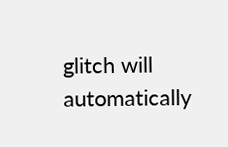glitch will automatically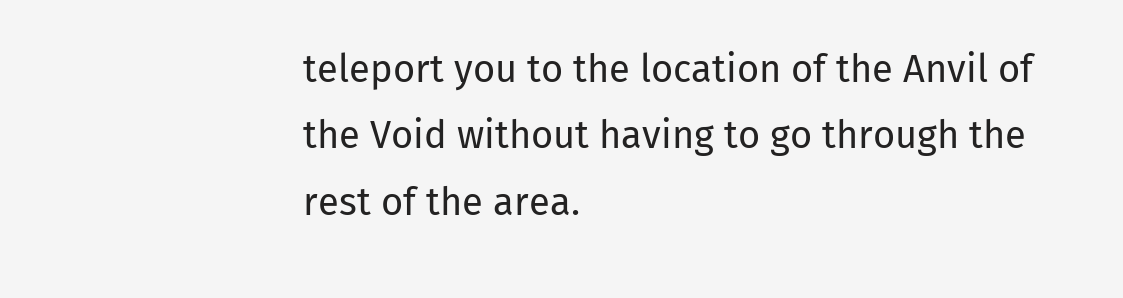teleport you to the location of the Anvil of the Void without having to go through the rest of the area.